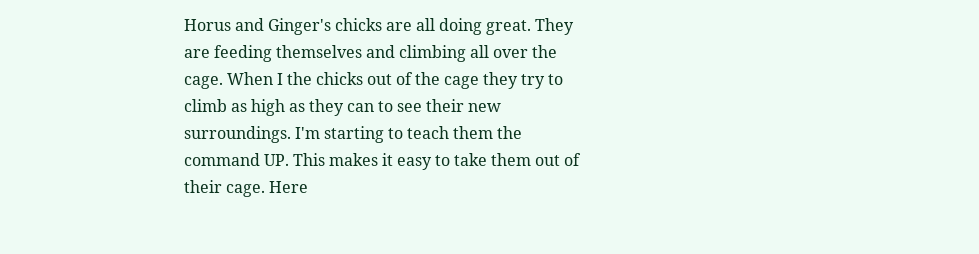Horus and Ginger's chicks are all doing great. They are feeding themselves and climbing all over the cage. When I the chicks out of the cage they try to climb as high as they can to see their new surroundings. I'm starting to teach them the command UP. This makes it easy to take them out of their cage. Here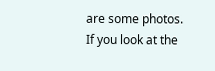are some photos. If you look at the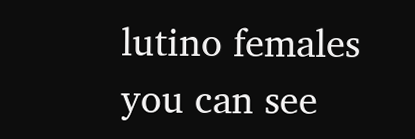lutino females you can see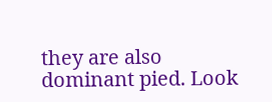they are also dominant pied. Look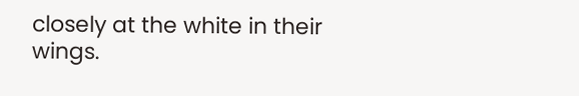closely at the white in their wings.